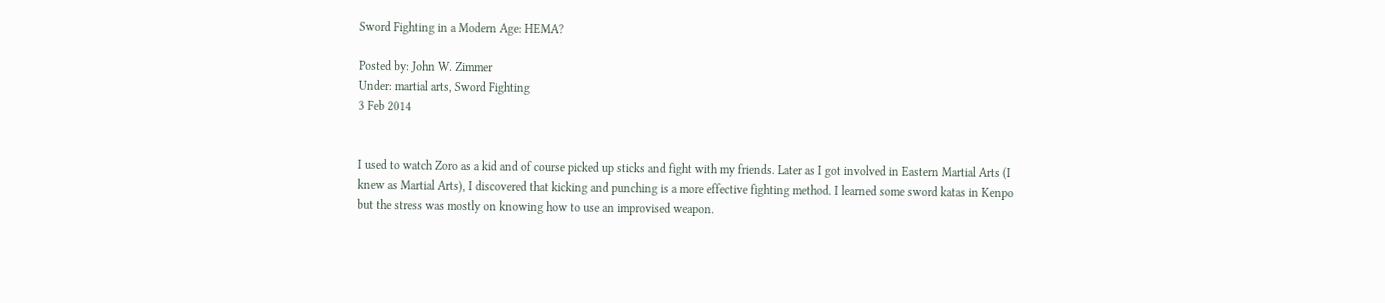Sword Fighting in a Modern Age: HEMA?

Posted by: John W. Zimmer
Under: martial arts, Sword Fighting
3 Feb 2014


I used to watch Zoro as a kid and of course picked up sticks and fight with my friends. Later as I got involved in Eastern Martial Arts (I knew as Martial Arts), I discovered that kicking and punching is a more effective fighting method. I learned some sword katas in Kenpo but the stress was mostly on knowing how to use an improvised weapon.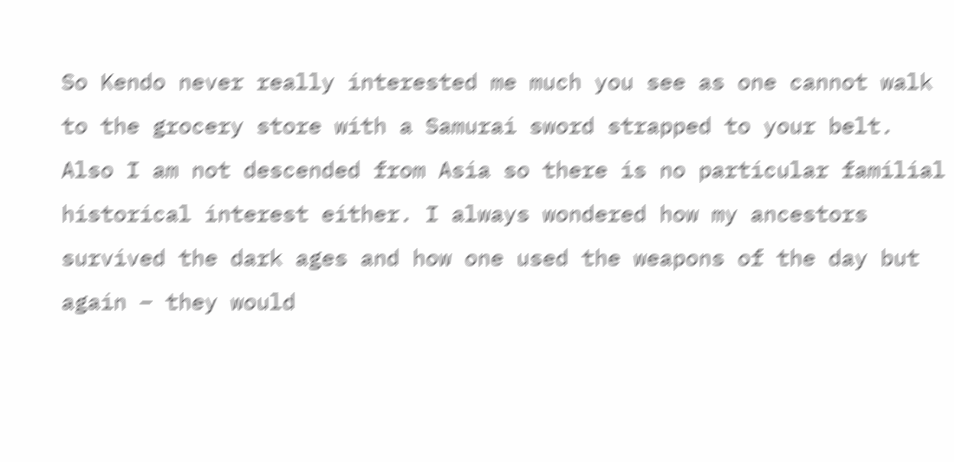So Kendo never really interested me much you see as one cannot walk to the grocery store with a Samurai sword strapped to your belt. Also I am not descended from Asia so there is no particular familial historical interest either. I always wondered how my ancestors survived the dark ages and how one used the weapons of the day but again – they would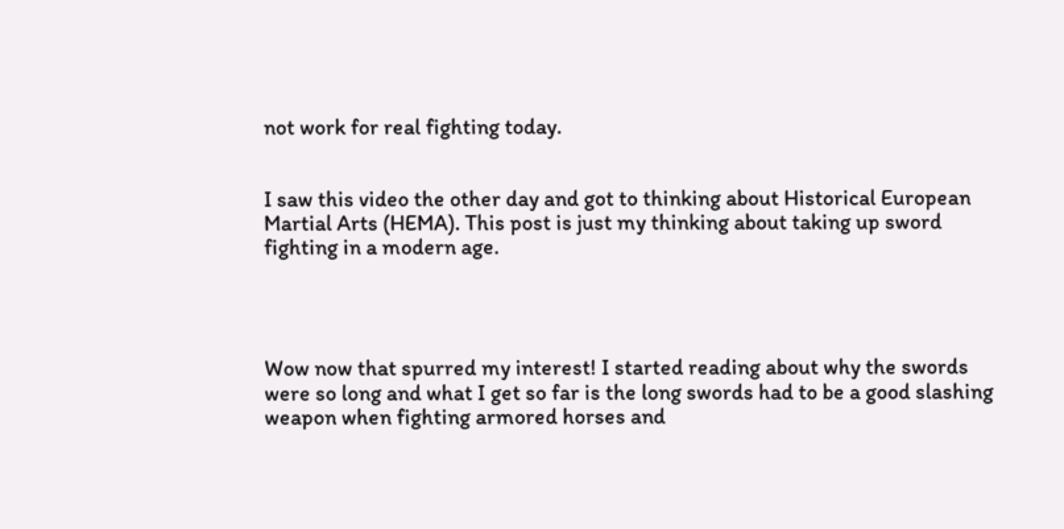not work for real fighting today.


I saw this video the other day and got to thinking about Historical European Martial Arts (HEMA). This post is just my thinking about taking up sword fighting in a modern age.




Wow now that spurred my interest! I started reading about why the swords were so long and what I get so far is the long swords had to be a good slashing weapon when fighting armored horses and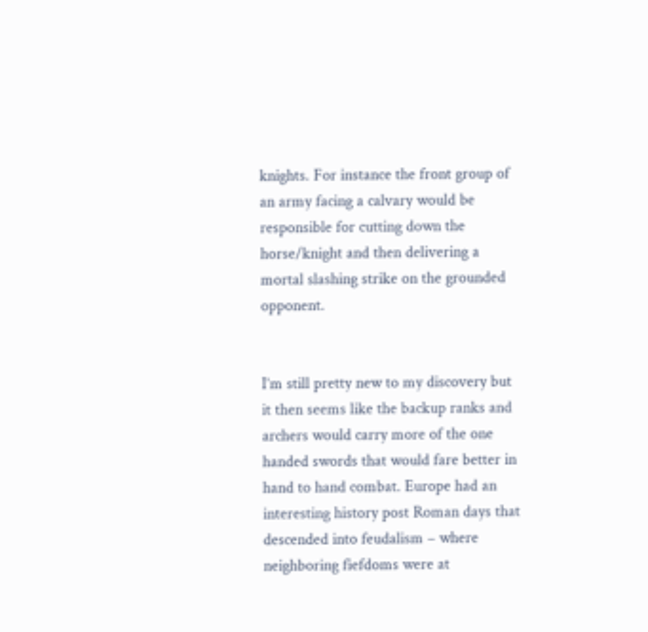knights. For instance the front group of an army facing a calvary would be responsible for cutting down the horse/knight and then delivering a mortal slashing strike on the grounded opponent.


I’m still pretty new to my discovery but it then seems like the backup ranks and archers would carry more of the one handed swords that would fare better in hand to hand combat. Europe had an interesting history post Roman days that descended into feudalism – where neighboring fiefdoms were at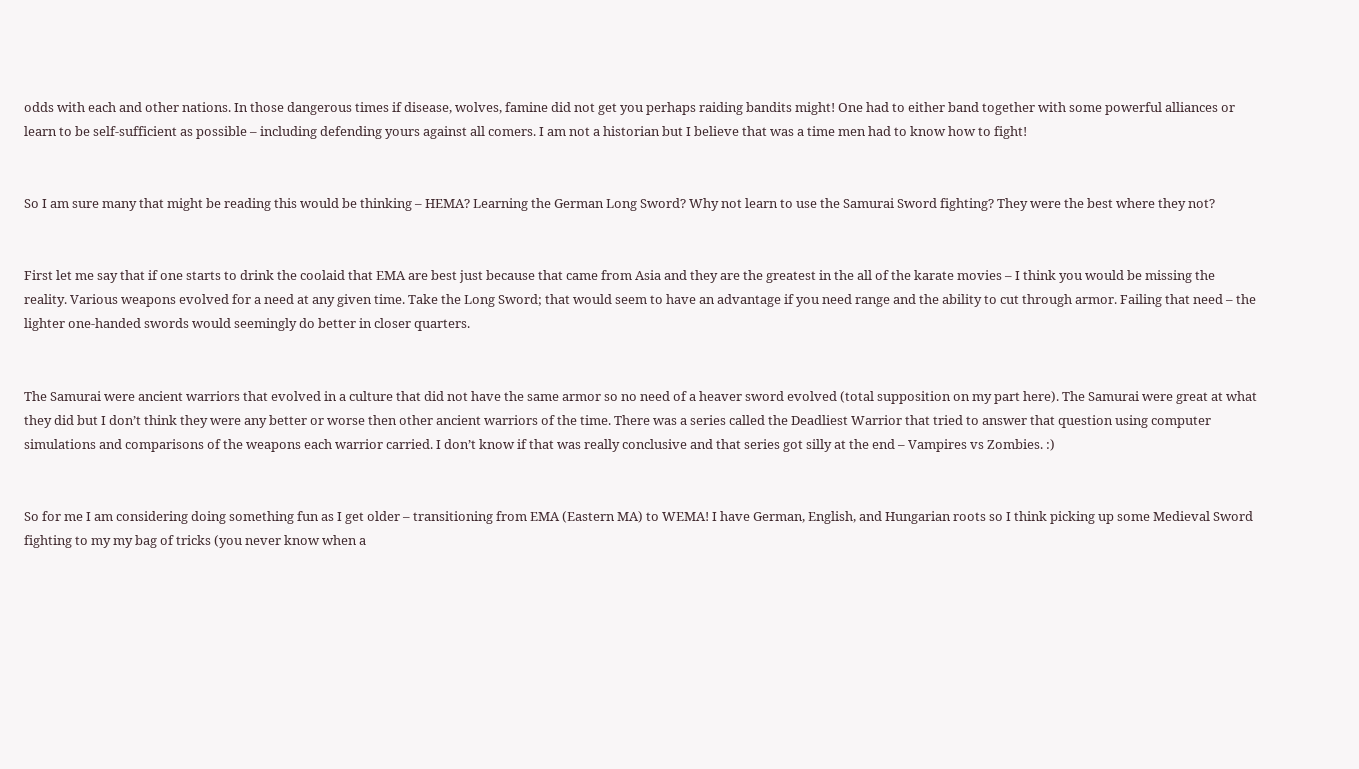odds with each and other nations. In those dangerous times if disease, wolves, famine did not get you perhaps raiding bandits might! One had to either band together with some powerful alliances or learn to be self-sufficient as possible – including defending yours against all comers. I am not a historian but I believe that was a time men had to know how to fight!


So I am sure many that might be reading this would be thinking – HEMA? Learning the German Long Sword? Why not learn to use the Samurai Sword fighting? They were the best where they not?


First let me say that if one starts to drink the coolaid that EMA are best just because that came from Asia and they are the greatest in the all of the karate movies – I think you would be missing the reality. Various weapons evolved for a need at any given time. Take the Long Sword; that would seem to have an advantage if you need range and the ability to cut through armor. Failing that need – the lighter one-handed swords would seemingly do better in closer quarters.


The Samurai were ancient warriors that evolved in a culture that did not have the same armor so no need of a heaver sword evolved (total supposition on my part here). The Samurai were great at what they did but I don’t think they were any better or worse then other ancient warriors of the time. There was a series called the Deadliest Warrior that tried to answer that question using computer simulations and comparisons of the weapons each warrior carried. I don’t know if that was really conclusive and that series got silly at the end – Vampires vs Zombies. :)


So for me I am considering doing something fun as I get older – transitioning from EMA (Eastern MA) to WEMA! I have German, English, and Hungarian roots so I think picking up some Medieval Sword fighting to my my bag of tricks (you never know when a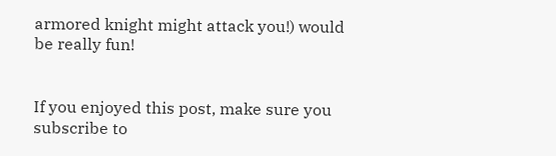armored knight might attack you!) would be really fun!


If you enjoyed this post, make sure you subscribe to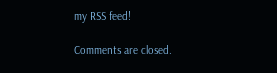my RSS feed!

Comments are closed.